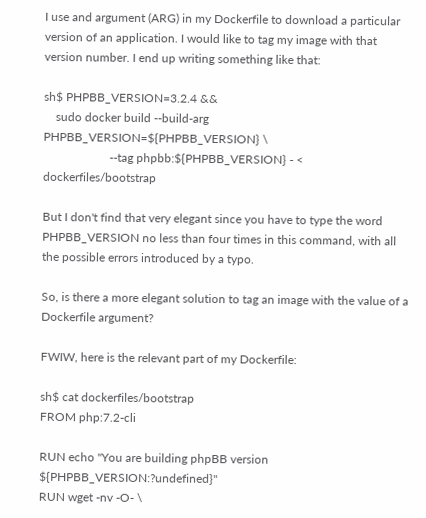I use and argument (ARG) in my Dockerfile to download a particular version of an application. I would like to tag my image with that version number. I end up writing something like that:

sh$ PHPBB_VERSION=3.2.4 &&
    sudo docker build --build-arg PHPBB_VERSION=${PHPBB_VERSION} \
                      --tag phpbb:${PHPBB_VERSION} - < dockerfiles/bootstrap

But I don't find that very elegant since you have to type the word PHPBB_VERSION no less than four times in this command, with all the possible errors introduced by a typo.

So, is there a more elegant solution to tag an image with the value of a Dockerfile argument?

FWIW, here is the relevant part of my Dockerfile:

sh$ cat dockerfiles/bootstrap
FROM php:7.2-cli

RUN echo "You are building phpBB version ${PHPBB_VERSION:?undefined}"
RUN wget -nv -O- \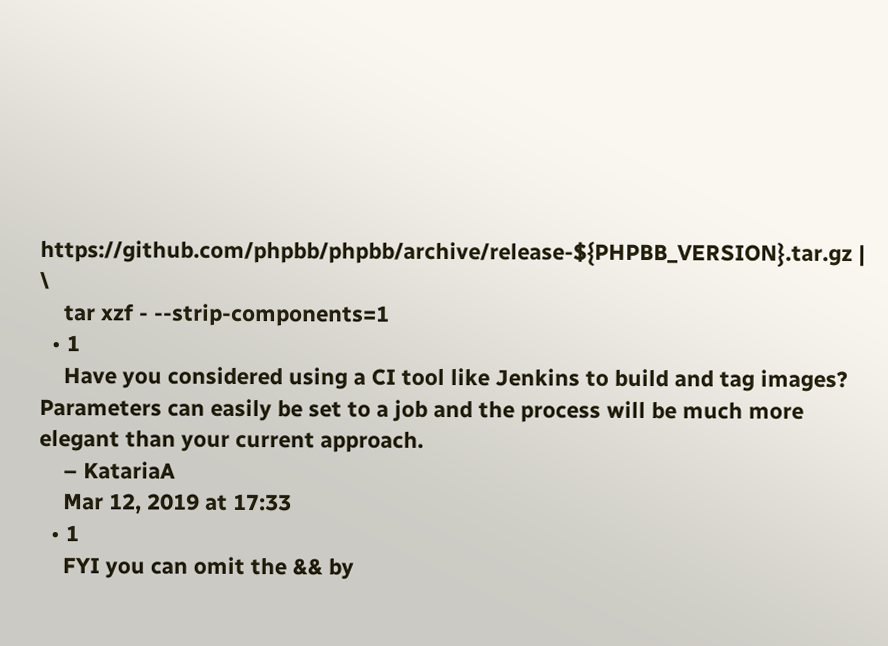https://github.com/phpbb/phpbb/archive/release-${PHPBB_VERSION}.tar.gz | \
    tar xzf - --strip-components=1
  • 1
    Have you considered using a CI tool like Jenkins to build and tag images? Parameters can easily be set to a job and the process will be much more elegant than your current approach.
    – KatariaA
    Mar 12, 2019 at 17:33
  • 1
    FYI you can omit the && by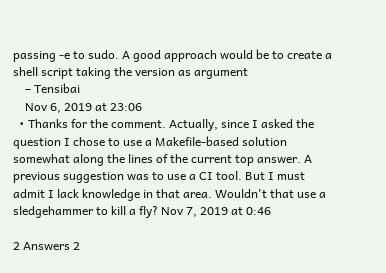passing -e to sudo. A good approach would be to create a shell script taking the version as argument
    – Tensibai
    Nov 6, 2019 at 23:06
  • Thanks for the comment. Actually, since I asked the question I chose to use a Makefile-based solution somewhat along the lines of the current top answer. A previous suggestion was to use a CI tool. But I must admit I lack knowledge in that area. Wouldn't that use a sledgehammer to kill a fly? Nov 7, 2019 at 0:46

2 Answers 2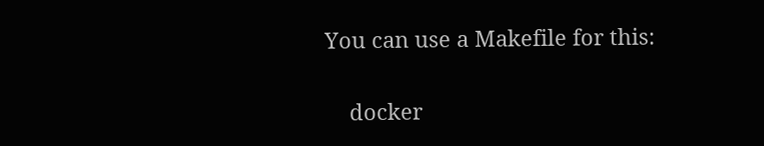You can use a Makefile for this:


    docker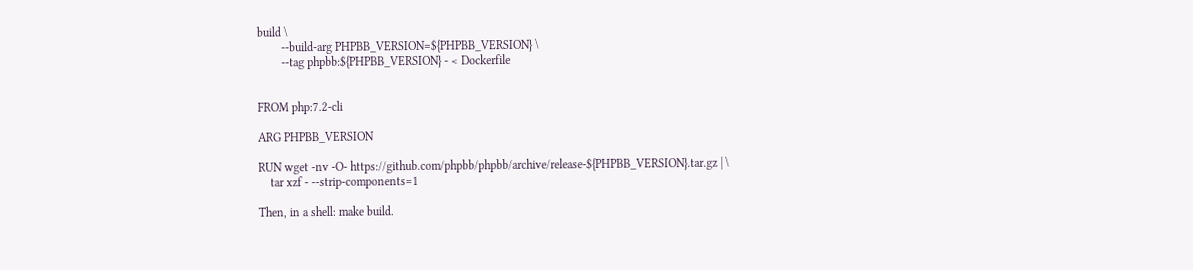build \
        --build-arg PHPBB_VERSION=${PHPBB_VERSION} \
        --tag phpbb:${PHPBB_VERSION} - < Dockerfile


FROM php:7.2-cli

ARG PHPBB_VERSION

RUN wget -nv -O- https://github.com/phpbb/phpbb/archive/release-${PHPBB_VERSION}.tar.gz | \
    tar xzf - --strip-components=1

Then, in a shell: make build.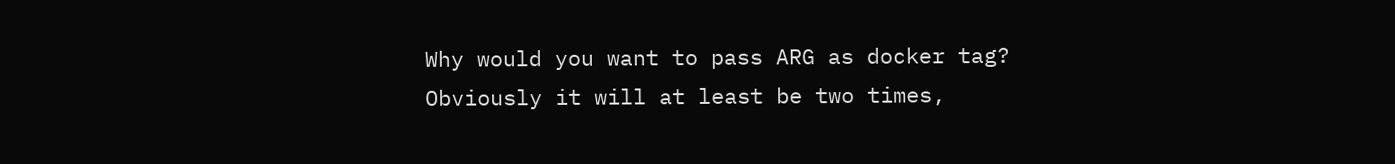Why would you want to pass ARG as docker tag? Obviously it will at least be two times,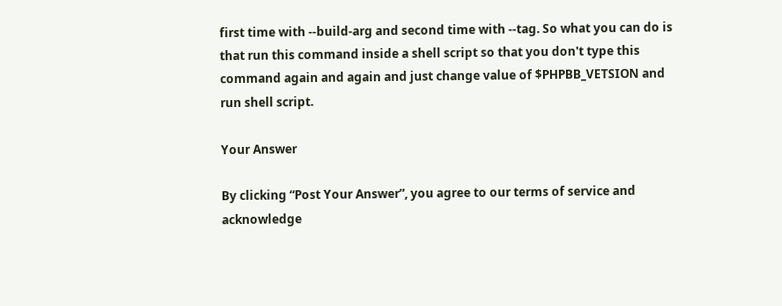first time with --build-arg and second time with --tag. So what you can do is that run this command inside a shell script so that you don't type this command again and again and just change value of $PHPBB_VETSION and run shell script.

Your Answer

By clicking “Post Your Answer”, you agree to our terms of service and acknowledge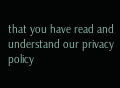that you have read and understand our privacy policy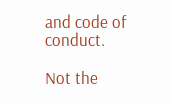and code of conduct.

Not the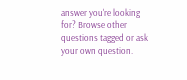answer you're looking for? Browse other questions tagged or ask your own question.